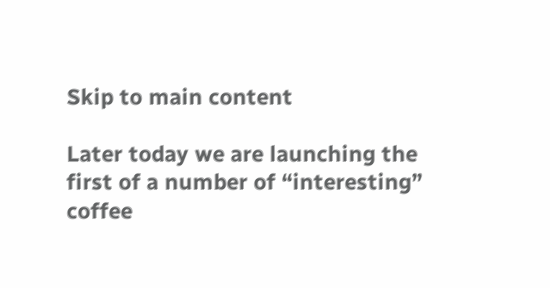Skip to main content

Later today we are launching the first of a number of “interesting” coffee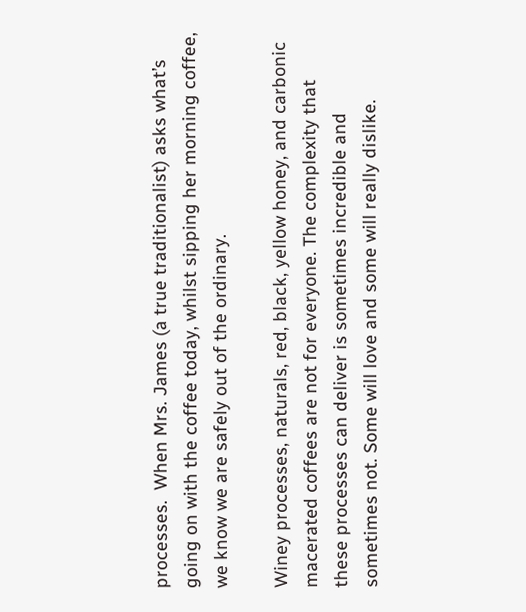processes.  When Mrs. James (a true traditionalist) asks what’s going on with the coffee today, whilst sipping her morning coffee, we know we are safely out of the ordinary.

Winey processes, naturals, red, black, yellow honey, and carbonic macerated coffees are not for everyone. The complexity that these processes can deliver is sometimes incredible and sometimes not. Some will love and some will really dislike.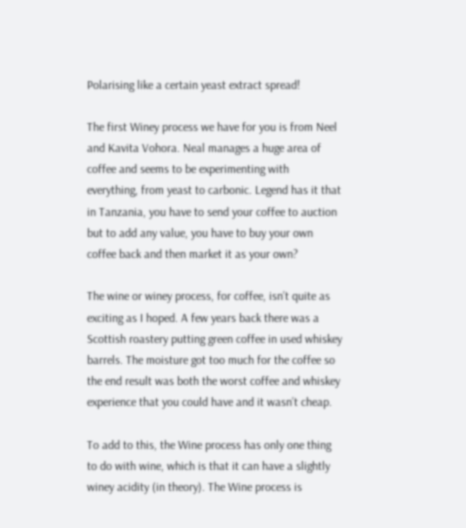Polarising like a certain yeast extract spread!

The first Winey process we have for you is from Neel and Kavita Vohora. Neal manages a huge area of coffee and seems to be experimenting with everything, from yeast to carbonic. Legend has it that in Tanzania, you have to send your coffee to auction but to add any value, you have to buy your own coffee back and then market it as your own?

The wine or winey process, for coffee, isn’t quite as exciting as I hoped. A few years back there was a Scottish roastery putting green coffee in used whiskey barrels. The moisture got too much for the coffee so the end result was both the worst coffee and whiskey experience that you could have and it wasn’t cheap.

To add to this, the Wine process has only one thing to do with wine, which is that it can have a slightly winey acidity (in theory). The Wine process is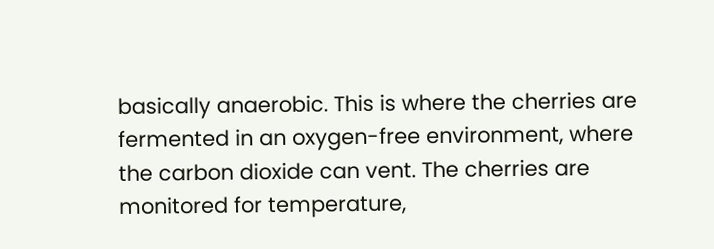basically anaerobic. This is where the cherries are fermented in an oxygen-free environment, where the carbon dioxide can vent. The cherries are monitored for temperature,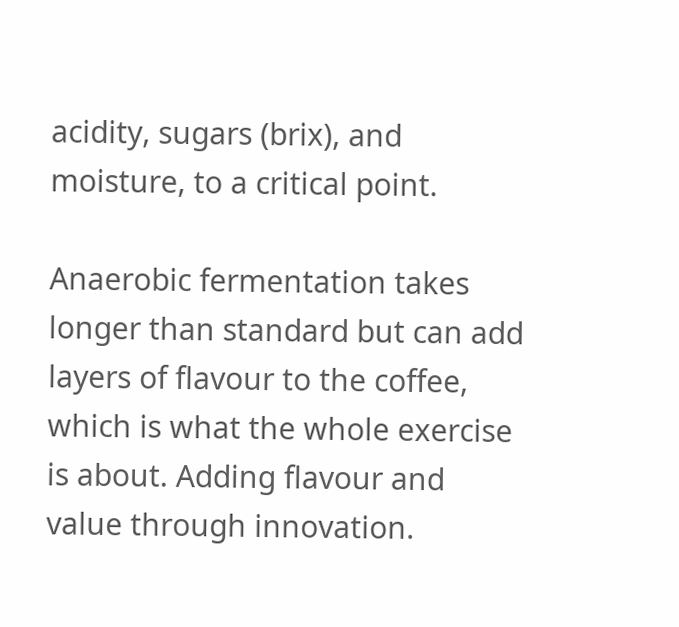acidity, sugars (brix), and moisture, to a critical point.

Anaerobic fermentation takes longer than standard but can add layers of flavour to the coffee, which is what the whole exercise is about. Adding flavour and value through innovation.